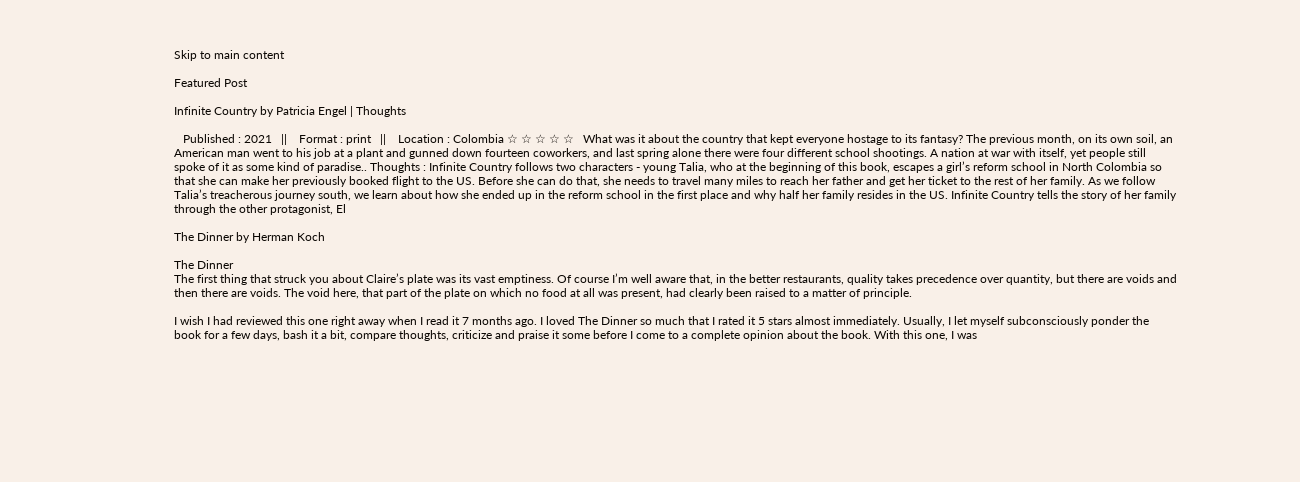Skip to main content

Featured Post

Infinite Country by Patricia Engel | Thoughts

   Published : 2021   ||    Format : print   ||    Location : Colombia ☆ ☆ ☆ ☆ ☆   What was it about the country that kept everyone hostage to its fantasy? The previous month, on its own soil, an American man went to his job at a plant and gunned down fourteen coworkers, and last spring alone there were four different school shootings. A nation at war with itself, yet people still spoke of it as some kind of paradise.. Thoughts : Infinite Country follows two characters - young Talia, who at the beginning of this book, escapes a girl’s reform school in North Colombia so that she can make her previously booked flight to the US. Before she can do that, she needs to travel many miles to reach her father and get her ticket to the rest of her family. As we follow Talia’s treacherous journey south, we learn about how she ended up in the reform school in the first place and why half her family resides in the US. Infinite Country tells the story of her family through the other protagonist, El

The Dinner by Herman Koch

The Dinner
The first thing that struck you about Claire’s plate was its vast emptiness. Of course I’m well aware that, in the better restaurants, quality takes precedence over quantity, but there are voids and then there are voids. The void here, that part of the plate on which no food at all was present, had clearly been raised to a matter of principle.

I wish I had reviewed this one right away when I read it 7 months ago. I loved The Dinner so much that I rated it 5 stars almost immediately. Usually, I let myself subconsciously ponder the book for a few days, bash it a bit, compare thoughts, criticize and praise it some before I come to a complete opinion about the book. With this one, I was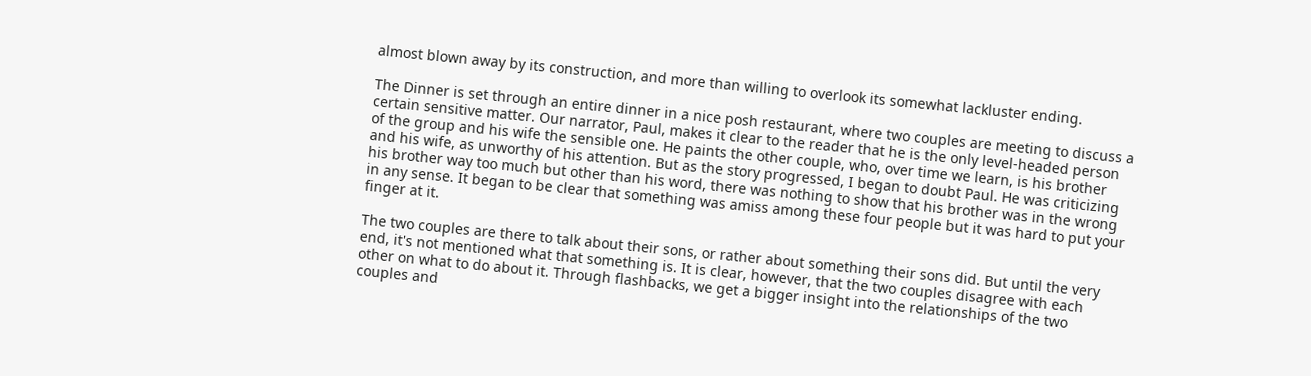almost blown away by its construction, and more than willing to overlook its somewhat lackluster ending.

The Dinner is set through an entire dinner in a nice posh restaurant, where two couples are meeting to discuss a certain sensitive matter. Our narrator, Paul, makes it clear to the reader that he is the only level-headed person of the group and his wife the sensible one. He paints the other couple, who, over time we learn, is his brother and his wife, as unworthy of his attention. But as the story progressed, I began to doubt Paul. He was criticizing his brother way too much but other than his word, there was nothing to show that his brother was in the wrong in any sense. It began to be clear that something was amiss among these four people but it was hard to put your finger at it.

The two couples are there to talk about their sons, or rather about something their sons did. But until the very end, it's not mentioned what that something is. It is clear, however, that the two couples disagree with each other on what to do about it. Through flashbacks, we get a bigger insight into the relationships of the two couples and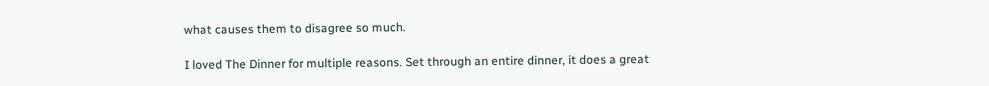what causes them to disagree so much.

I loved The Dinner for multiple reasons. Set through an entire dinner, it does a great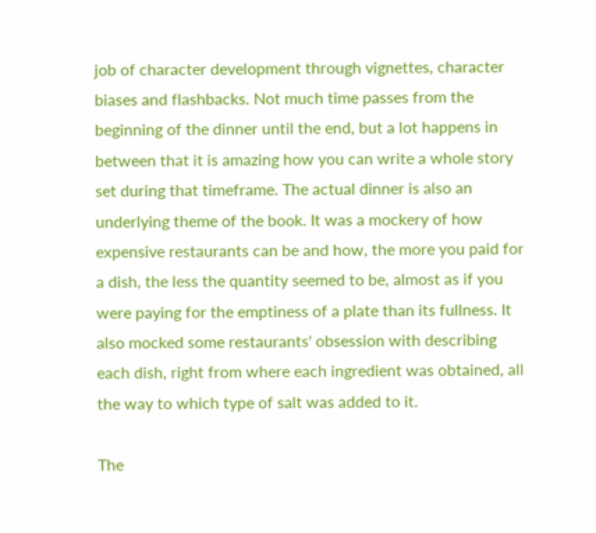job of character development through vignettes, character biases and flashbacks. Not much time passes from the beginning of the dinner until the end, but a lot happens in between that it is amazing how you can write a whole story set during that timeframe. The actual dinner is also an underlying theme of the book. It was a mockery of how expensive restaurants can be and how, the more you paid for a dish, the less the quantity seemed to be, almost as if you were paying for the emptiness of a plate than its fullness. It also mocked some restaurants' obsession with describing each dish, right from where each ingredient was obtained, all the way to which type of salt was added to it.

The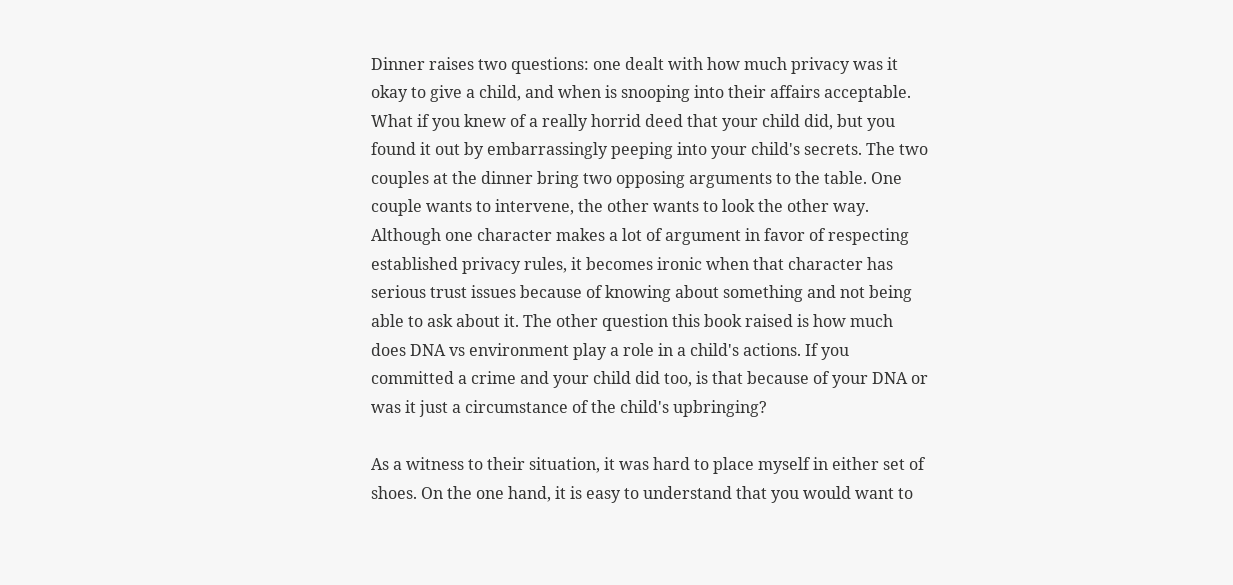Dinner raises two questions: one dealt with how much privacy was it okay to give a child, and when is snooping into their affairs acceptable. What if you knew of a really horrid deed that your child did, but you found it out by embarrassingly peeping into your child's secrets. The two couples at the dinner bring two opposing arguments to the table. One couple wants to intervene, the other wants to look the other way. Although one character makes a lot of argument in favor of respecting established privacy rules, it becomes ironic when that character has serious trust issues because of knowing about something and not being able to ask about it. The other question this book raised is how much does DNA vs environment play a role in a child's actions. If you committed a crime and your child did too, is that because of your DNA or was it just a circumstance of the child's upbringing?

As a witness to their situation, it was hard to place myself in either set of shoes. On the one hand, it is easy to understand that you would want to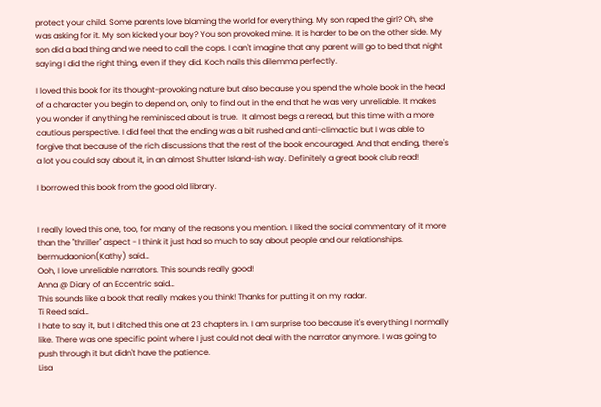protect your child. Some parents love blaming the world for everything. My son raped the girl? Oh, she was asking for it. My son kicked your boy? You son provoked mine. It is harder to be on the other side. My son did a bad thing and we need to call the cops. I can't imagine that any parent will go to bed that night saying I did the right thing, even if they did. Koch nails this dilemma perfectly.

I loved this book for its thought-provoking nature but also because you spend the whole book in the head of a character you begin to depend on, only to find out in the end that he was very unreliable. It makes you wonder if anything he reminisced about is true.  It almost begs a reread, but this time with a more cautious perspective. I did feel that the ending was a bit rushed and anti-climactic but I was able to forgive that because of the rich discussions that the rest of the book encouraged. And that ending, there's a lot you could say about it, in an almost Shutter Island-ish way. Definitely a great book club read!

I borrowed this book from the good old library.


I really loved this one, too, for many of the reasons you mention. I liked the social commentary of it more than the "thriller" aspect - I think it just had so much to say about people and our relationships.
bermudaonion(Kathy) said…
Ooh, I love unreliable narrators. This sounds really good!
Anna @ Diary of an Eccentric said…
This sounds like a book that really makes you think! Thanks for putting it on my radar.
Ti Reed said…
I hate to say it, but I ditched this one at 23 chapters in. I am surprise too because it's everything I normally like. There was one specific point where I just could not deal with the narrator anymore. I was going to push through it but didn't have the patience.
Lisa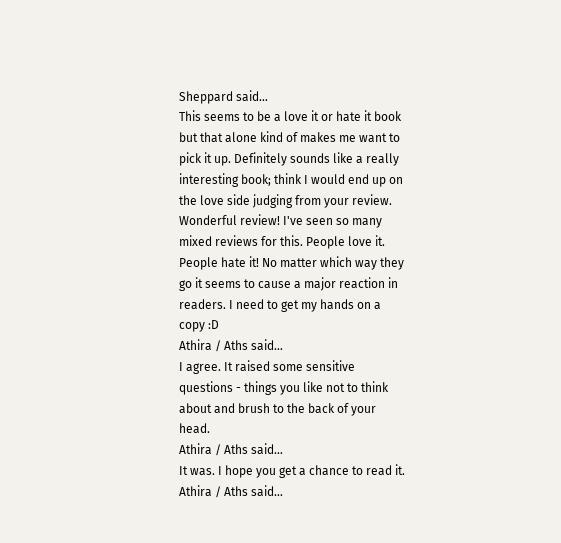Sheppard said…
This seems to be a love it or hate it book but that alone kind of makes me want to pick it up. Definitely sounds like a really interesting book; think I would end up on the love side judging from your review.
Wonderful review! I've seen so many mixed reviews for this. People love it. People hate it! No matter which way they go it seems to cause a major reaction in readers. I need to get my hands on a copy :D
Athira / Aths said…
I agree. It raised some sensitive questions - things you like not to think about and brush to the back of your head.
Athira / Aths said…
It was. I hope you get a chance to read it.
Athira / Aths said…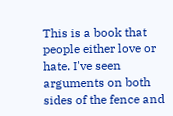This is a book that people either love or hate. I've seen arguments on both sides of the fence and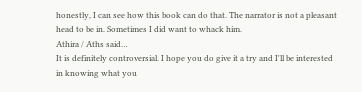honestly, I can see how this book can do that. The narrator is not a pleasant head to be in. Sometimes I did want to whack him.
Athira / Aths said…
It is definitely controversial. I hope you do give it a try and I'll be interested in knowing what you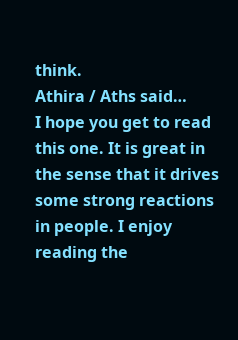think.
Athira / Aths said…
I hope you get to read this one. It is great in the sense that it drives some strong reactions in people. I enjoy reading the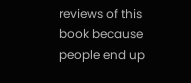reviews of this book because people end up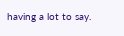having a lot to say.